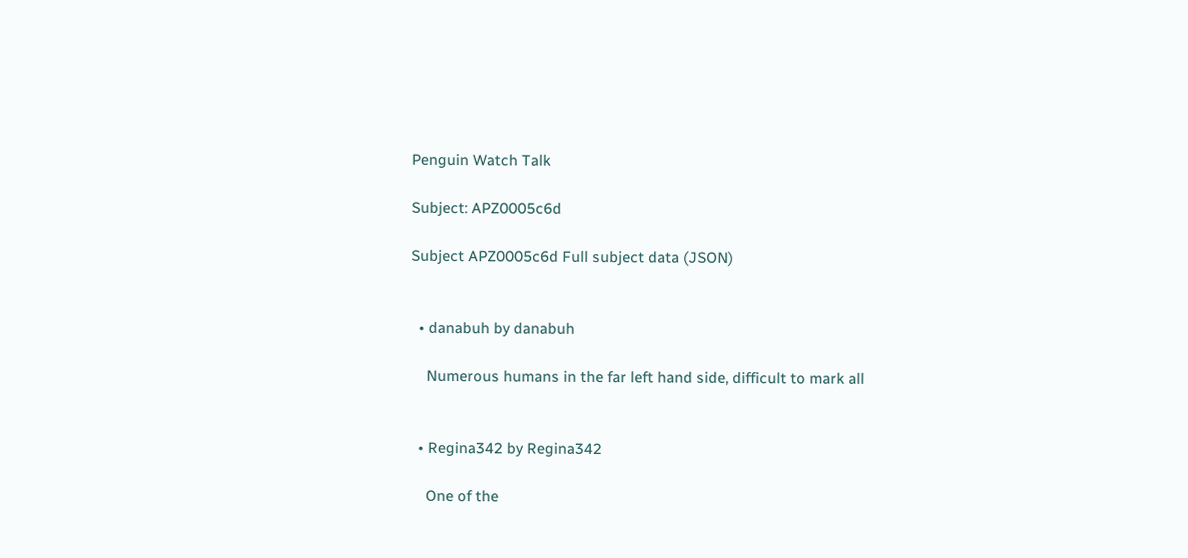Penguin Watch Talk

Subject: APZ0005c6d

Subject APZ0005c6d Full subject data (JSON)


  • danabuh by danabuh

    Numerous humans in the far left hand side, difficult to mark all


  • Regina342 by Regina342

    One of the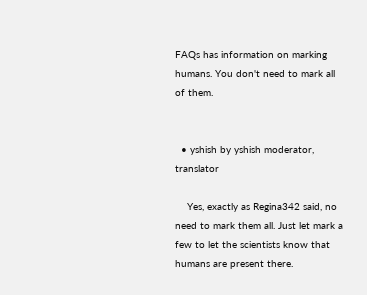FAQs has information on marking humans. You don't need to mark all of them.


  • yshish by yshish moderator, translator

    Yes, exactly as Regina342 said, no need to mark them all. Just let mark a few to let the scientists know that humans are present there.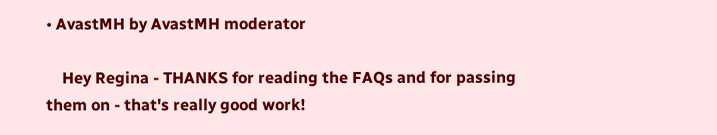• AvastMH by AvastMH moderator

    Hey Regina - THANKS for reading the FAQs and for passing them on - that's really good work!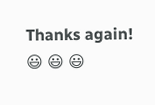Thanks again! 😃 😃 😃